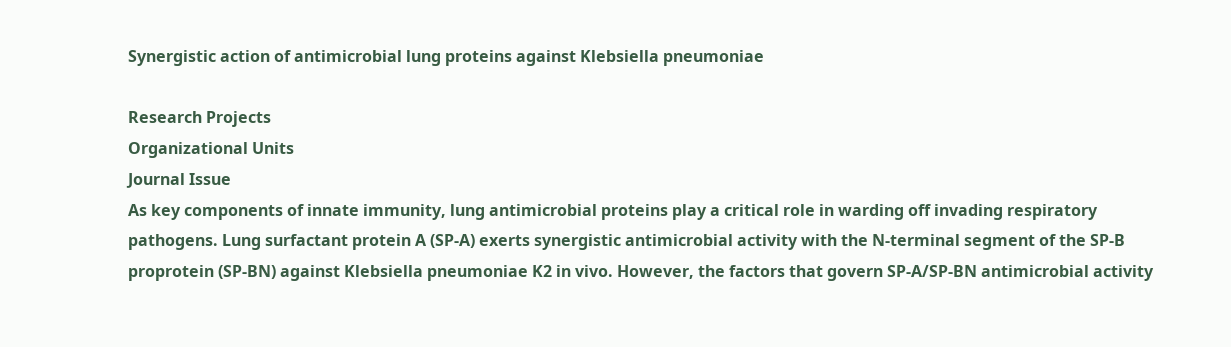Synergistic action of antimicrobial lung proteins against Klebsiella pneumoniae

Research Projects
Organizational Units
Journal Issue
As key components of innate immunity, lung antimicrobial proteins play a critical role in warding off invading respiratory pathogens. Lung surfactant protein A (SP-A) exerts synergistic antimicrobial activity with the N-terminal segment of the SP-B proprotein (SP-BN) against Klebsiella pneumoniae K2 in vivo. However, the factors that govern SP-A/SP-BN antimicrobial activity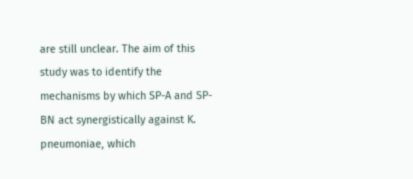are still unclear. The aim of this study was to identify the mechanisms by which SP-A and SP-BN act synergistically against K. pneumoniae, which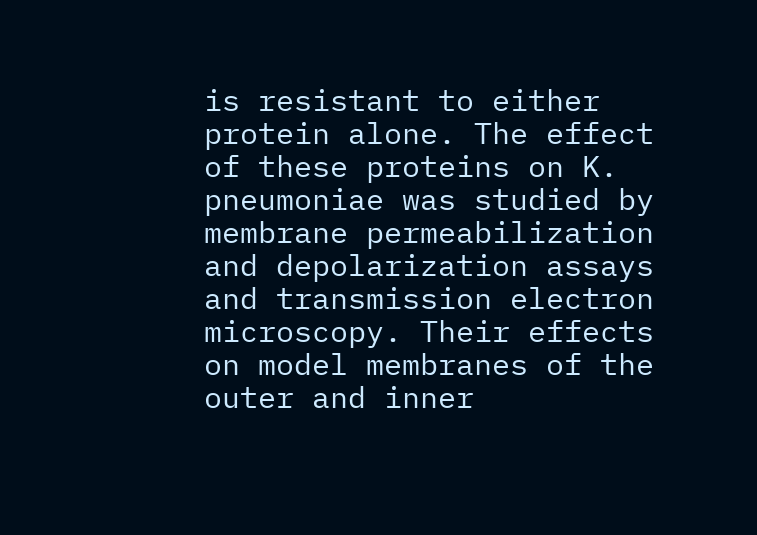is resistant to either protein alone. The effect of these proteins on K. pneumoniae was studied by membrane permeabilization and depolarization assays and transmission electron microscopy. Their effects on model membranes of the outer and inner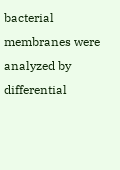bacterial membranes were analyzed by differential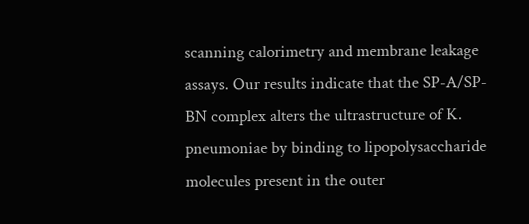scanning calorimetry and membrane leakage assays. Our results indicate that the SP-A/SP-BN complex alters the ultrastructure of K. pneumoniae by binding to lipopolysaccharide molecules present in the outer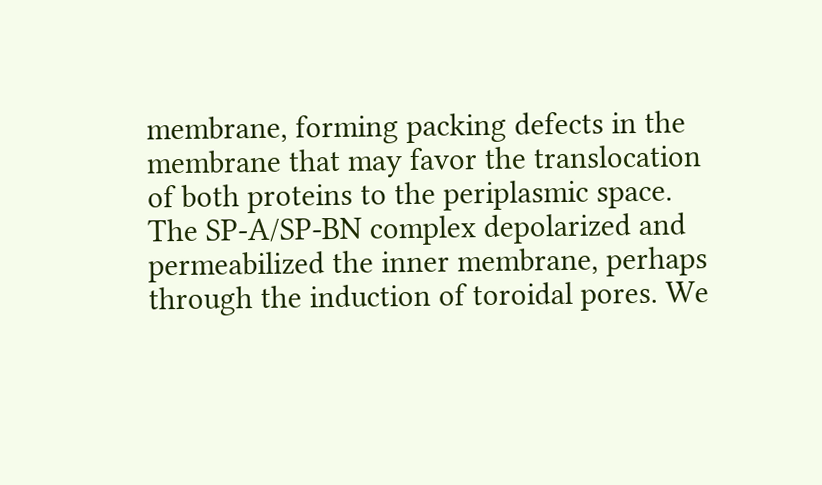membrane, forming packing defects in the membrane that may favor the translocation of both proteins to the periplasmic space. The SP-A/SP-BN complex depolarized and permeabilized the inner membrane, perhaps through the induction of toroidal pores. We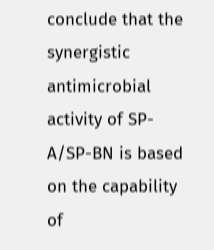conclude that the synergistic antimicrobial activity of SP-A/SP-BN is based on the capability of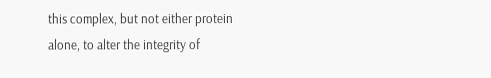this complex, but not either protein alone, to alter the integrity of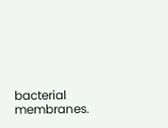bacterial membranes.